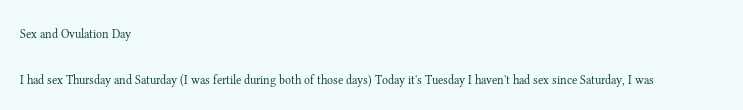Sex and Ovulation Day

I had sex Thursday and Saturday (I was fertile during both of those days) Today it's Tuesday I haven't had sex since Saturday, I was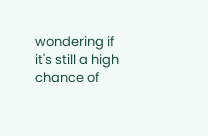wondering if it's still a high chance of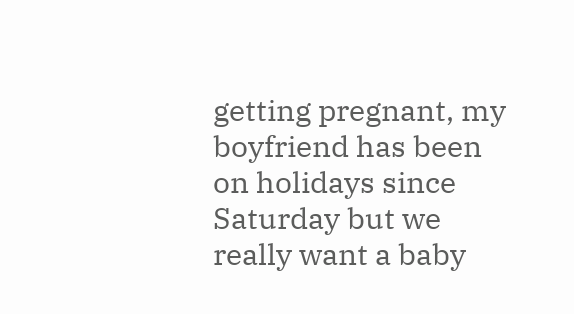getting pregnant, my boyfriend has been on holidays since Saturday but we really want a baby